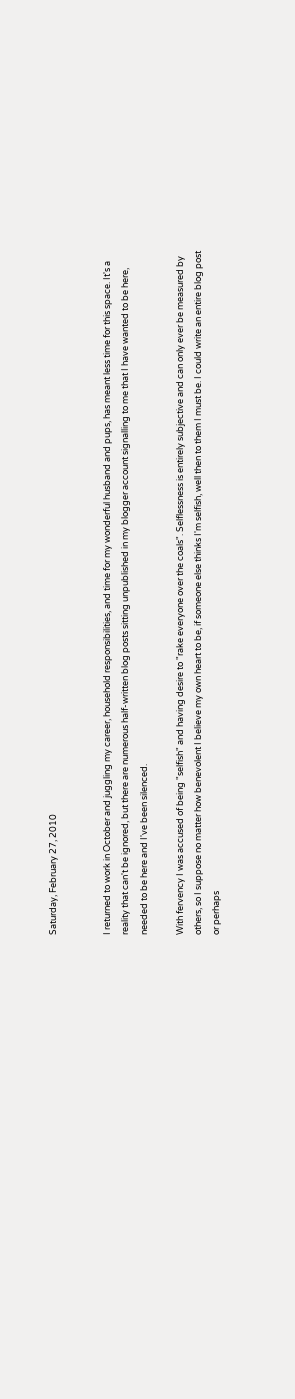Saturday, February 27, 2010


I returned to work in October and juggling my career, household responsibilities, and time for my wonderful husband and pups, has meant less time for this space. It's a reality that can't be ignored, but there are numerous half-written blog posts sitting unpublished in my blogger account signalling to me that I have wanted to be here, needed to be here and I've been silenced.

With fervency I was accused of being "selfish" and having desire to "rake everyone over the coals". Selflessness is entirely subjective and can only ever be measured by others, so I suppose no matter how benevolent I believe my own heart to be, if someone else thinks I'm selfish, well then to them I must be. I could write an entire blog post or perhaps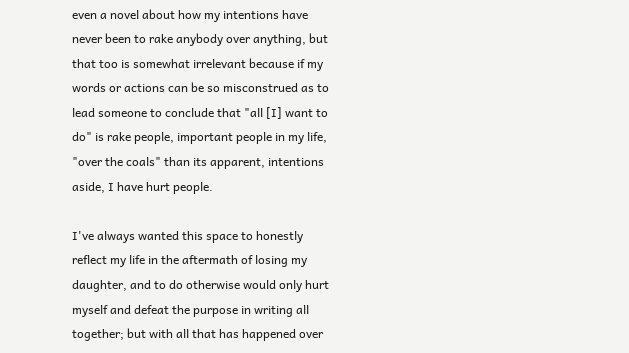even a novel about how my intentions have never been to rake anybody over anything, but that too is somewhat irrelevant because if my words or actions can be so misconstrued as to lead someone to conclude that "all [I] want to do" is rake people, important people in my life, "over the coals" than its apparent, intentions aside, I have hurt people.

I've always wanted this space to honestly reflect my life in the aftermath of losing my daughter, and to do otherwise would only hurt myself and defeat the purpose in writing all together; but with all that has happened over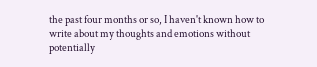the past four months or so, I haven't known how to write about my thoughts and emotions without potentially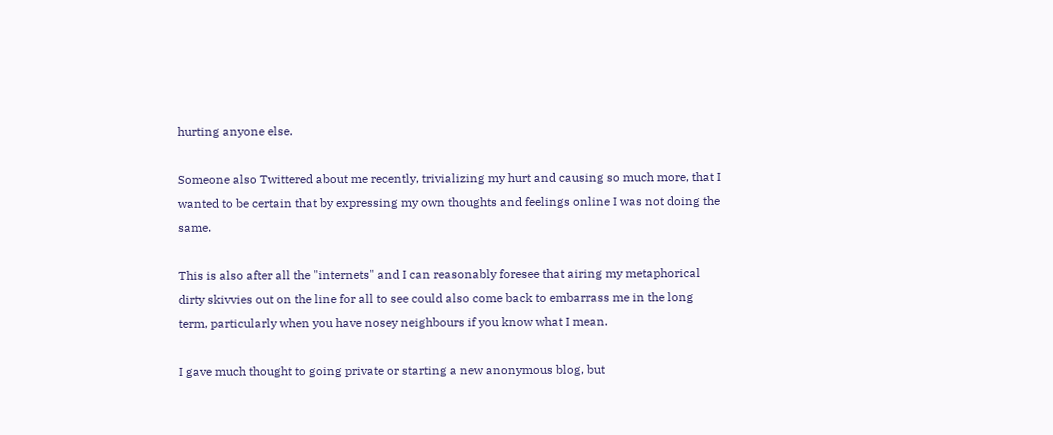hurting anyone else.

Someone also Twittered about me recently, trivializing my hurt and causing so much more, that I wanted to be certain that by expressing my own thoughts and feelings online I was not doing the same.

This is also after all the "internets" and I can reasonably foresee that airing my metaphorical dirty skivvies out on the line for all to see could also come back to embarrass me in the long term, particularly when you have nosey neighbours if you know what I mean.

I gave much thought to going private or starting a new anonymous blog, but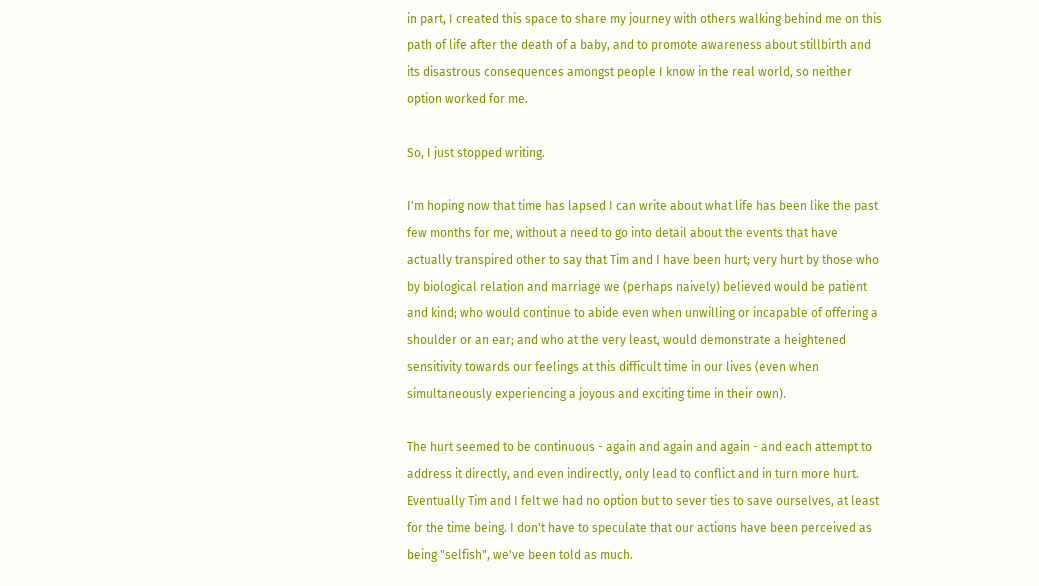in part, I created this space to share my journey with others walking behind me on this path of life after the death of a baby, and to promote awareness about stillbirth and its disastrous consequences amongst people I know in the real world, so neither option worked for me.

So, I just stopped writing.

I'm hoping now that time has lapsed I can write about what life has been like the past few months for me, without a need to go into detail about the events that have actually transpired other to say that Tim and I have been hurt; very hurt by those who by biological relation and marriage we (perhaps naively) believed would be patient and kind; who would continue to abide even when unwilling or incapable of offering a shoulder or an ear; and who at the very least, would demonstrate a heightened sensitivity towards our feelings at this difficult time in our lives (even when simultaneously experiencing a joyous and exciting time in their own).

The hurt seemed to be continuous - again and again and again - and each attempt to address it directly, and even indirectly, only lead to conflict and in turn more hurt. Eventually Tim and I felt we had no option but to sever ties to save ourselves, at least for the time being. I don't have to speculate that our actions have been perceived as being "selfish", we've been told as much.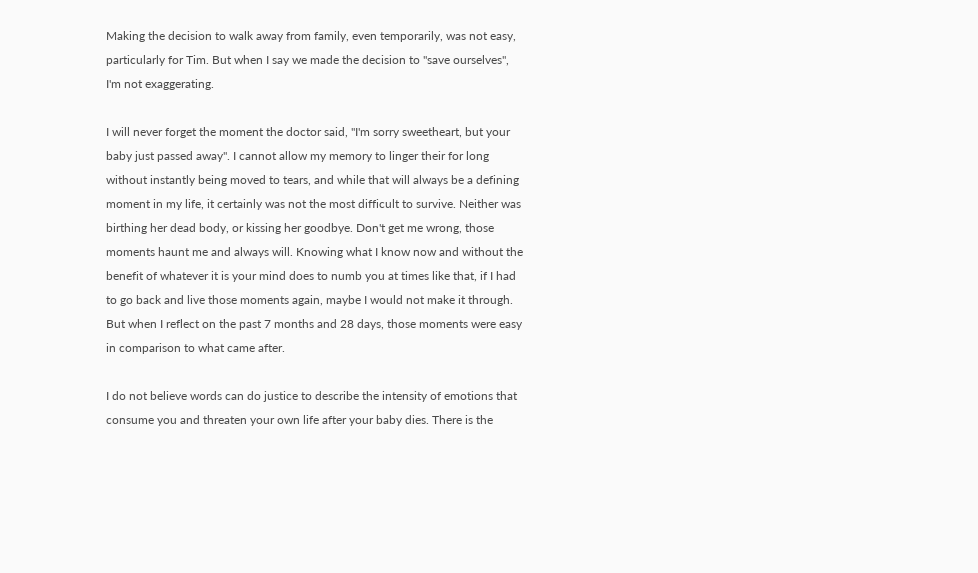Making the decision to walk away from family, even temporarily, was not easy, particularly for Tim. But when I say we made the decision to "save ourselves", I'm not exaggerating.

I will never forget the moment the doctor said, "I'm sorry sweetheart, but your baby just passed away". I cannot allow my memory to linger their for long without instantly being moved to tears, and while that will always be a defining moment in my life, it certainly was not the most difficult to survive. Neither was birthing her dead body, or kissing her goodbye. Don't get me wrong, those moments haunt me and always will. Knowing what I know now and without the benefit of whatever it is your mind does to numb you at times like that, if I had to go back and live those moments again, maybe I would not make it through. But when I reflect on the past 7 months and 28 days, those moments were easy in comparison to what came after.

I do not believe words can do justice to describe the intensity of emotions that consume you and threaten your own life after your baby dies. There is the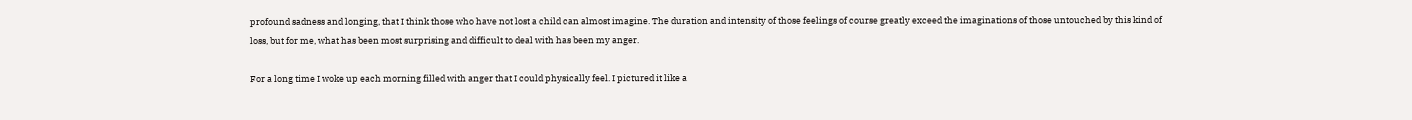profound sadness and longing, that I think those who have not lost a child can almost imagine. The duration and intensity of those feelings of course greatly exceed the imaginations of those untouched by this kind of loss, but for me, what has been most surprising and difficult to deal with has been my anger.

For a long time I woke up each morning filled with anger that I could physically feel. I pictured it like a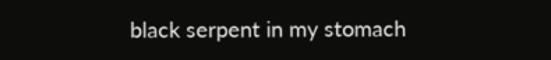black serpent in my stomach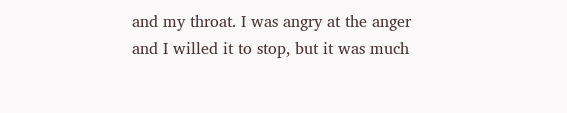and my throat. I was angry at the anger and I willed it to stop, but it was much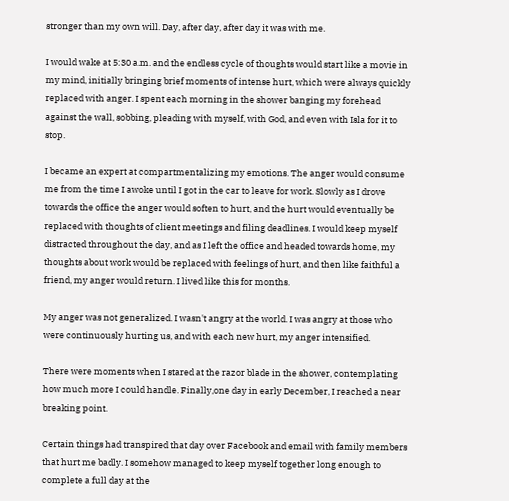stronger than my own will. Day, after day, after day it was with me.

I would wake at 5:30 a.m. and the endless cycle of thoughts would start like a movie in my mind, initially bringing brief moments of intense hurt, which were always quickly replaced with anger. I spent each morning in the shower banging my forehead against the wall, sobbing, pleading with myself, with God, and even with Isla for it to stop.

I became an expert at compartmentalizing my emotions. The anger would consume me from the time I awoke until I got in the car to leave for work. Slowly as I drove towards the office the anger would soften to hurt, and the hurt would eventually be replaced with thoughts of client meetings and filing deadlines. I would keep myself distracted throughout the day, and as I left the office and headed towards home, my thoughts about work would be replaced with feelings of hurt, and then like faithful a friend, my anger would return. I lived like this for months.

My anger was not generalized. I wasn't angry at the world. I was angry at those who were continuously hurting us, and with each new hurt, my anger intensified.

There were moments when I stared at the razor blade in the shower, contemplating how much more I could handle. Finally,one day in early December, I reached a near breaking point.

Certain things had transpired that day over Facebook and email with family members that hurt me badly. I somehow managed to keep myself together long enough to complete a full day at the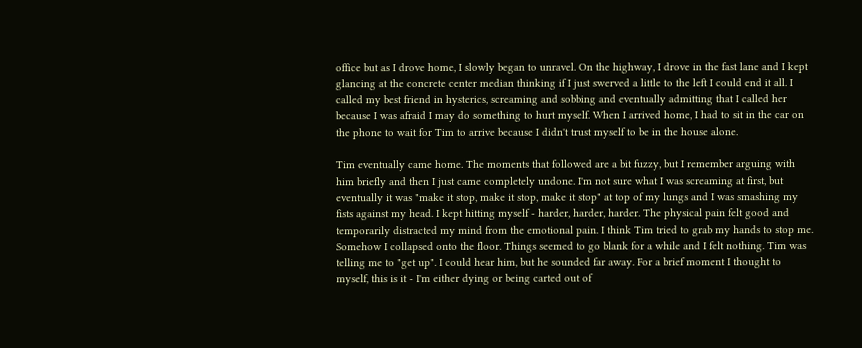office but as I drove home, I slowly began to unravel. On the highway, I drove in the fast lane and I kept glancing at the concrete center median thinking if I just swerved a little to the left I could end it all. I called my best friend in hysterics, screaming and sobbing and eventually admitting that I called her because I was afraid I may do something to hurt myself. When I arrived home, I had to sit in the car on the phone to wait for Tim to arrive because I didn't trust myself to be in the house alone.

Tim eventually came home. The moments that followed are a bit fuzzy, but I remember arguing with him briefly and then I just came completely undone. I'm not sure what I was screaming at first, but eventually it was "make it stop, make it stop, make it stop" at top of my lungs and I was smashing my fists against my head. I kept hitting myself - harder, harder, harder. The physical pain felt good and temporarily distracted my mind from the emotional pain. I think Tim tried to grab my hands to stop me. Somehow I collapsed onto the floor. Things seemed to go blank for a while and I felt nothing. Tim was telling me to "get up". I could hear him, but he sounded far away. For a brief moment I thought to myself, this is it - I'm either dying or being carted out of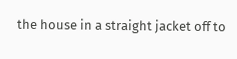the house in a straight jacket off to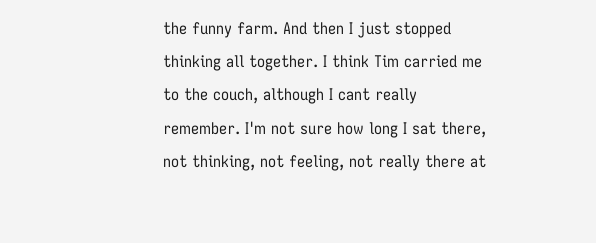the funny farm. And then I just stopped thinking all together. I think Tim carried me to the couch, although I cant really remember. I'm not sure how long I sat there, not thinking, not feeling, not really there at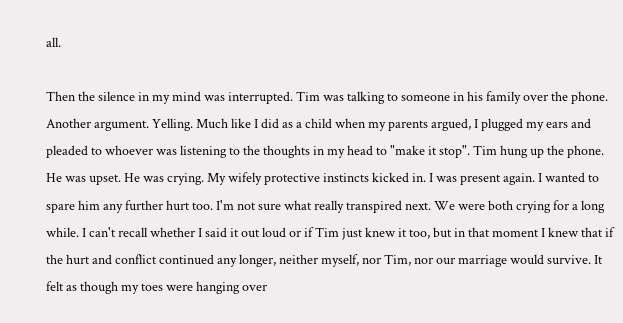all.

Then the silence in my mind was interrupted. Tim was talking to someone in his family over the phone. Another argument. Yelling. Much like I did as a child when my parents argued, I plugged my ears and pleaded to whoever was listening to the thoughts in my head to "make it stop". Tim hung up the phone. He was upset. He was crying. My wifely protective instincts kicked in. I was present again. I wanted to spare him any further hurt too. I'm not sure what really transpired next. We were both crying for a long while. I can't recall whether I said it out loud or if Tim just knew it too, but in that moment I knew that if the hurt and conflict continued any longer, neither myself, nor Tim, nor our marriage would survive. It felt as though my toes were hanging over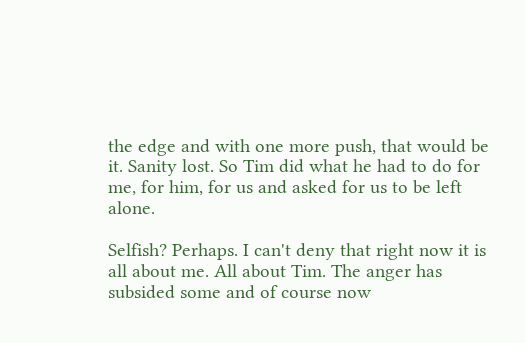the edge and with one more push, that would be it. Sanity lost. So Tim did what he had to do for me, for him, for us and asked for us to be left alone.

Selfish? Perhaps. I can't deny that right now it is all about me. All about Tim. The anger has subsided some and of course now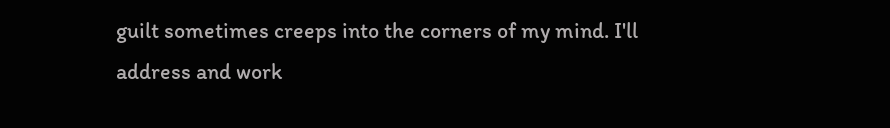guilt sometimes creeps into the corners of my mind. I'll address and work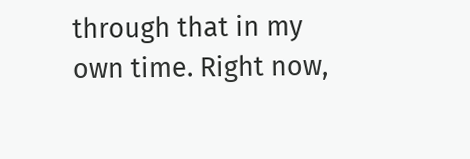through that in my own time. Right now,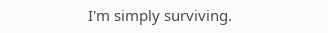I'm simply surviving.